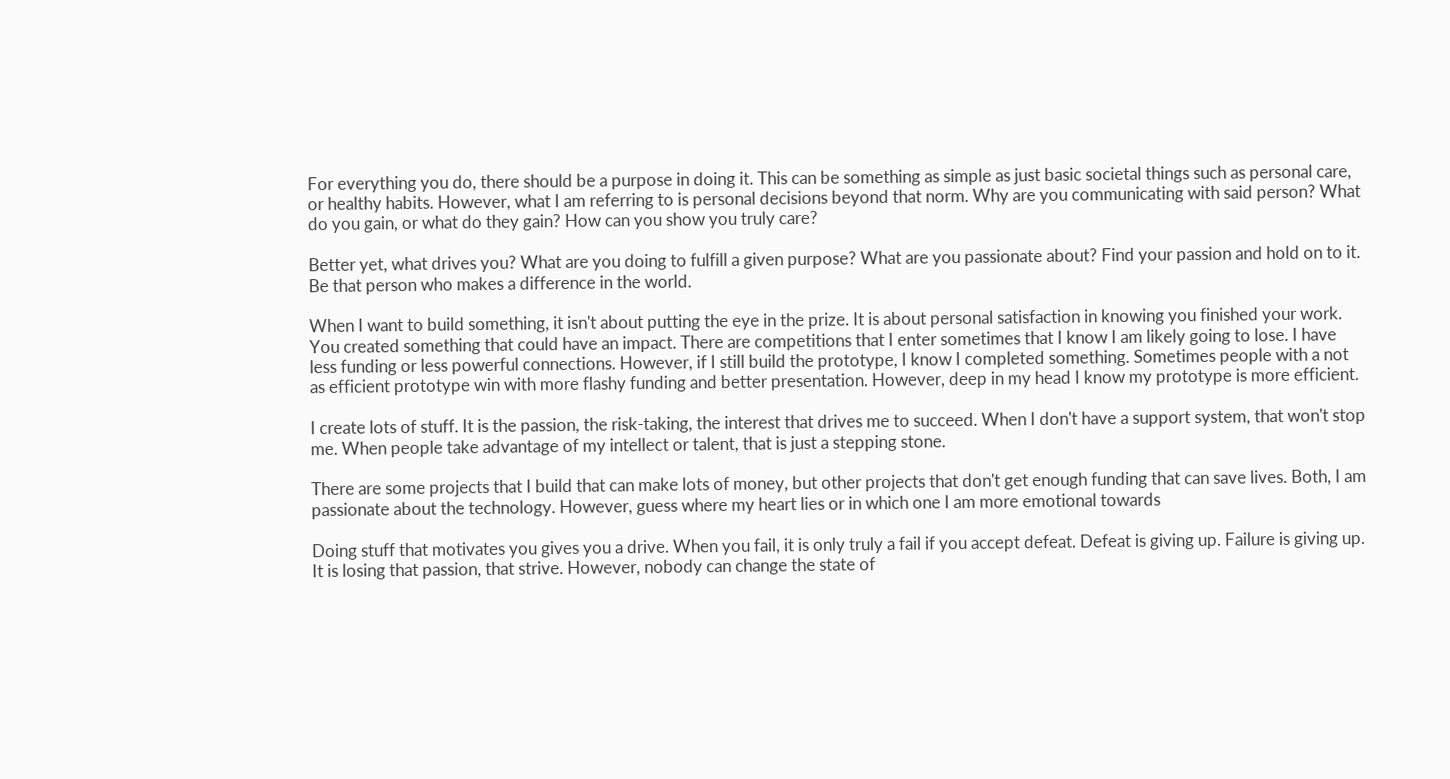For everything you do, there should be a purpose in doing it. This can be something as simple as just basic societal things such as personal care, or healthy habits. However, what I am referring to is personal decisions beyond that norm. Why are you communicating with said person? What do you gain, or what do they gain? How can you show you truly care?

Better yet, what drives you? What are you doing to fulfill a given purpose? What are you passionate about? Find your passion and hold on to it. Be that person who makes a difference in the world.

When I want to build something, it isn't about putting the eye in the prize. It is about personal satisfaction in knowing you finished your work. You created something that could have an impact. There are competitions that I enter sometimes that I know I am likely going to lose. I have less funding or less powerful connections. However, if I still build the prototype, I know I completed something. Sometimes people with a not as efficient prototype win with more flashy funding and better presentation. However, deep in my head I know my prototype is more efficient.

I create lots of stuff. It is the passion, the risk-taking, the interest that drives me to succeed. When I don't have a support system, that won't stop me. When people take advantage of my intellect or talent, that is just a stepping stone.

There are some projects that I build that can make lots of money, but other projects that don't get enough funding that can save lives. Both, I am passionate about the technology. However, guess where my heart lies or in which one I am more emotional towards

Doing stuff that motivates you gives you a drive. When you fail, it is only truly a fail if you accept defeat. Defeat is giving up. Failure is giving up. It is losing that passion, that strive. However, nobody can change the state of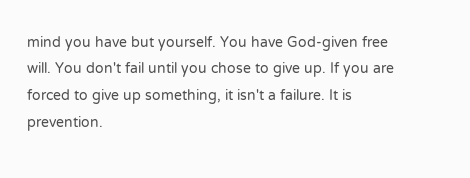mind you have but yourself. You have God-given free will. You don't fail until you chose to give up. If you are forced to give up something, it isn't a failure. It is prevention.